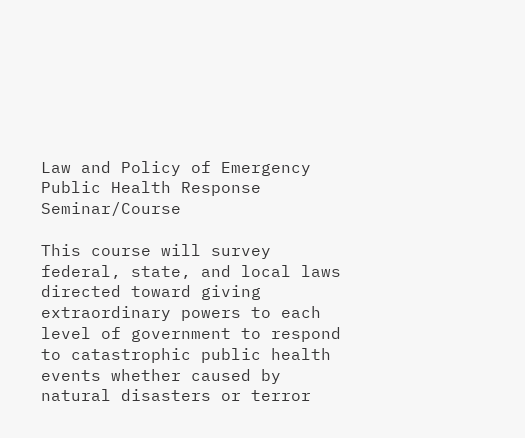Law and Policy of Emergency Public Health Response Seminar/Course

This course will survey federal, state, and local laws directed toward giving extraordinary powers to each level of government to respond to catastrophic public health events whether caused by natural disasters or terror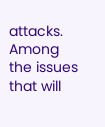attacks. Among the issues that will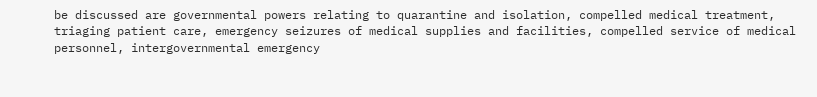be discussed are governmental powers relating to quarantine and isolation, compelled medical treatment, triaging patient care, emergency seizures of medical supplies and facilities, compelled service of medical personnel, intergovernmental emergency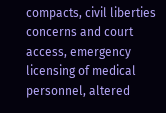compacts, civil liberties concerns and court access, emergency licensing of medical personnel, altered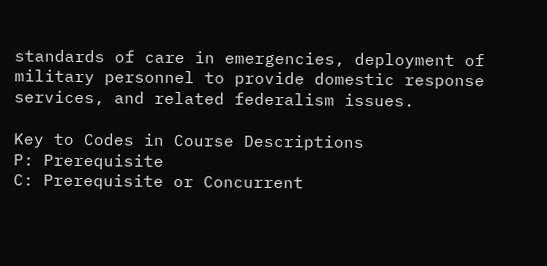standards of care in emergencies, deployment of military personnel to provide domestic response services, and related federalism issues.

Key to Codes in Course Descriptions
P: Prerequisite
C: Prerequisite or Concurrent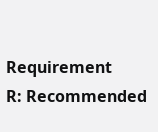Requirement
R: Recommended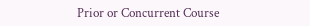Prior or Concurrent Course